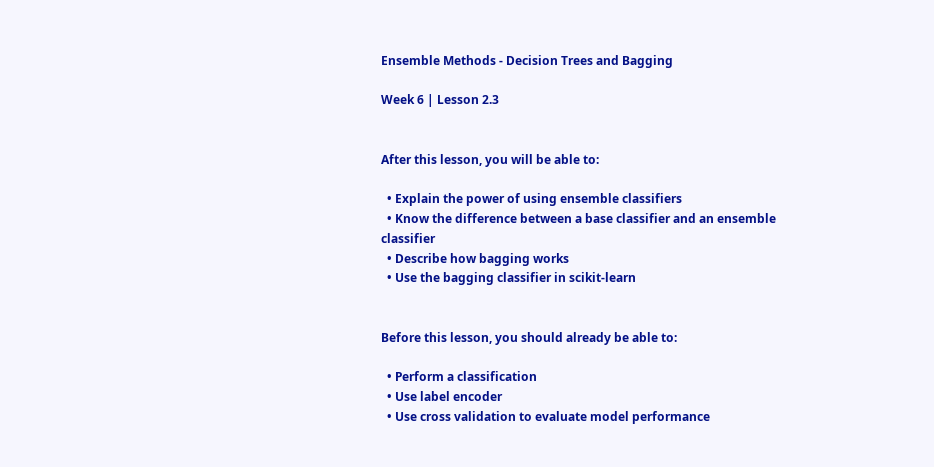Ensemble Methods - Decision Trees and Bagging

Week 6 | Lesson 2.3


After this lesson, you will be able to:

  • Explain the power of using ensemble classifiers
  • Know the difference between a base classifier and an ensemble classifier
  • Describe how bagging works
  • Use the bagging classifier in scikit-learn


Before this lesson, you should already be able to:

  • Perform a classification
  • Use label encoder
  • Use cross validation to evaluate model performance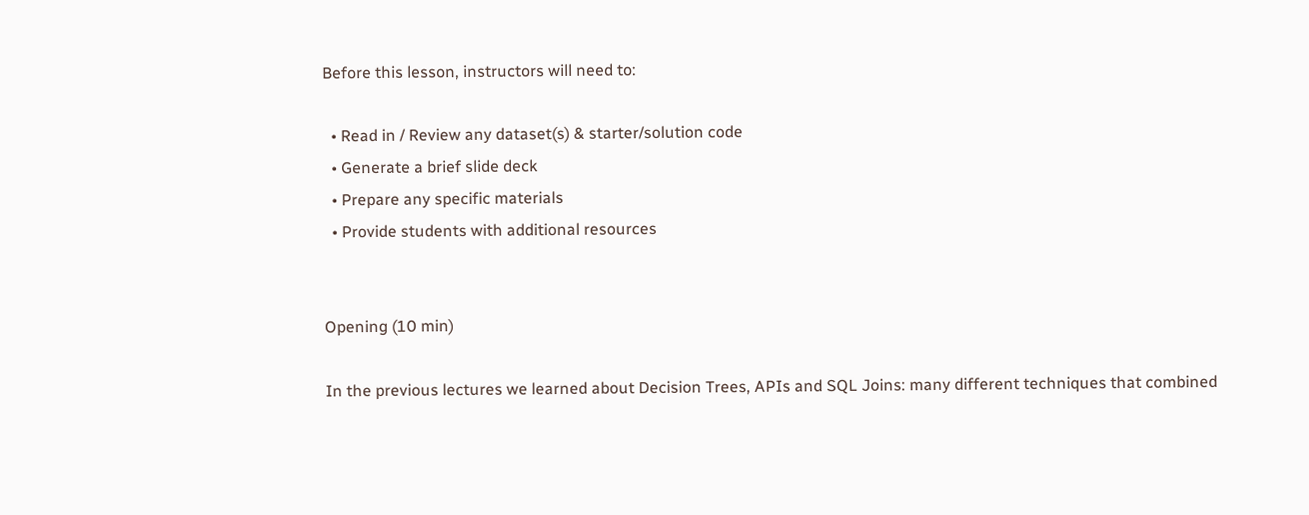Before this lesson, instructors will need to:

  • Read in / Review any dataset(s) & starter/solution code
  • Generate a brief slide deck
  • Prepare any specific materials
  • Provide students with additional resources


Opening (10 min)

In the previous lectures we learned about Decision Trees, APIs and SQL Joins: many different techniques that combined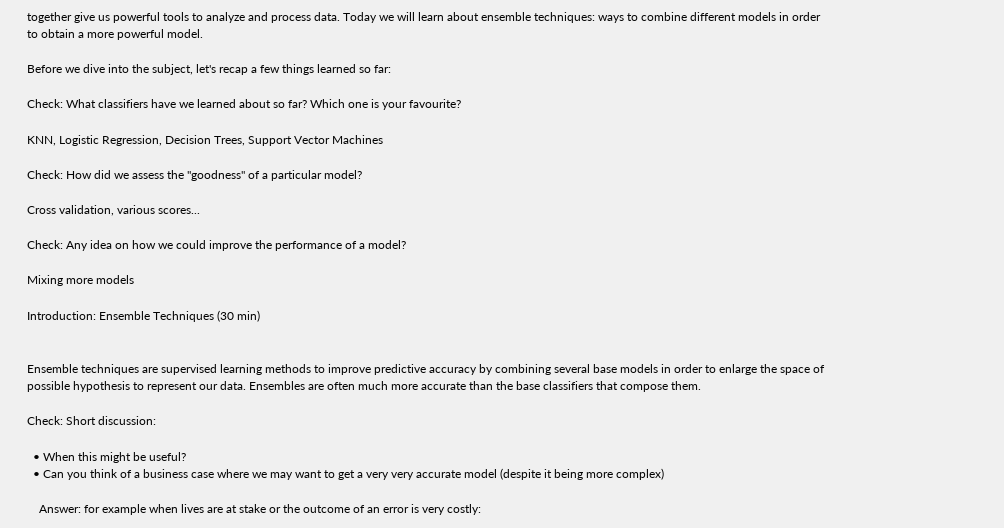together give us powerful tools to analyze and process data. Today we will learn about ensemble techniques: ways to combine different models in order to obtain a more powerful model.

Before we dive into the subject, let's recap a few things learned so far:

Check: What classifiers have we learned about so far? Which one is your favourite?

KNN, Logistic Regression, Decision Trees, Support Vector Machines

Check: How did we assess the "goodness" of a particular model?

Cross validation, various scores...

Check: Any idea on how we could improve the performance of a model?

Mixing more models

Introduction: Ensemble Techniques (30 min)


Ensemble techniques are supervised learning methods to improve predictive accuracy by combining several base models in order to enlarge the space of possible hypothesis to represent our data. Ensembles are often much more accurate than the base classifiers that compose them.

Check: Short discussion:

  • When this might be useful?
  • Can you think of a business case where we may want to get a very very accurate model (despite it being more complex)

    Answer: for example when lives are at stake or the outcome of an error is very costly: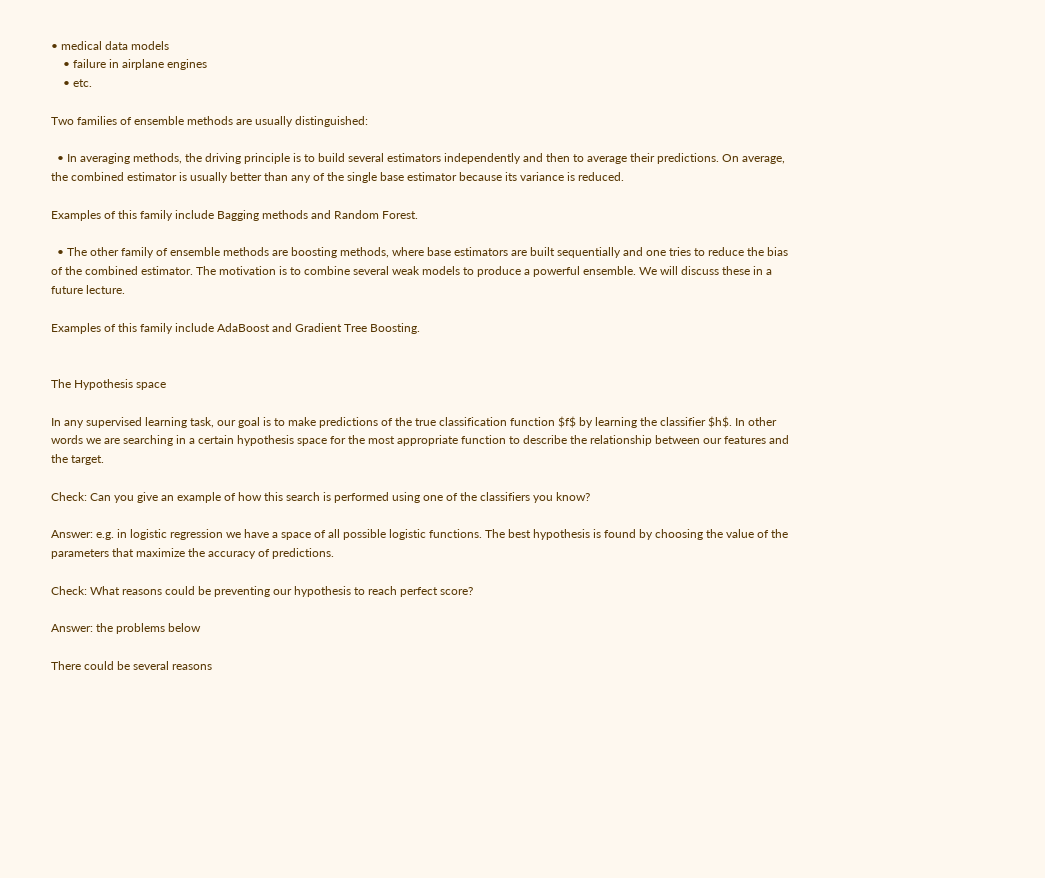• medical data models
    • failure in airplane engines
    • etc.

Two families of ensemble methods are usually distinguished:

  • In averaging methods, the driving principle is to build several estimators independently and then to average their predictions. On average, the combined estimator is usually better than any of the single base estimator because its variance is reduced.

Examples of this family include Bagging methods and Random Forest.

  • The other family of ensemble methods are boosting methods, where base estimators are built sequentially and one tries to reduce the bias of the combined estimator. The motivation is to combine several weak models to produce a powerful ensemble. We will discuss these in a future lecture.

Examples of this family include AdaBoost and Gradient Tree Boosting.


The Hypothesis space

In any supervised learning task, our goal is to make predictions of the true classification function $f$ by learning the classifier $h$. In other words we are searching in a certain hypothesis space for the most appropriate function to describe the relationship between our features and the target.

Check: Can you give an example of how this search is performed using one of the classifiers you know?

Answer: e.g. in logistic regression we have a space of all possible logistic functions. The best hypothesis is found by choosing the value of the parameters that maximize the accuracy of predictions.

Check: What reasons could be preventing our hypothesis to reach perfect score?

Answer: the problems below

There could be several reasons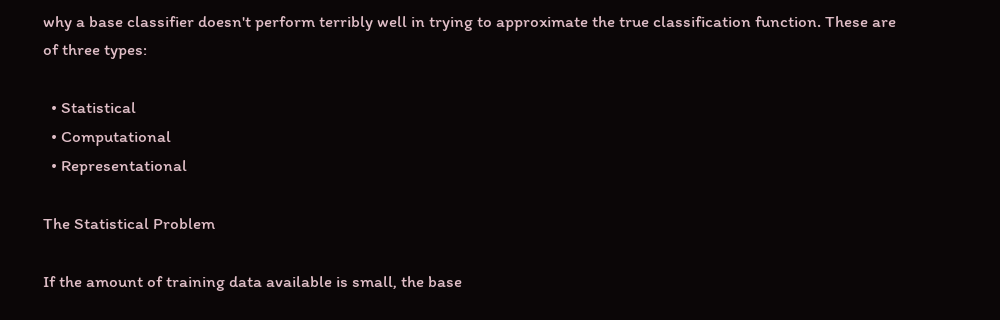why a base classifier doesn't perform terribly well in trying to approximate the true classification function. These are of three types:

  • Statistical
  • Computational
  • Representational

The Statistical Problem

If the amount of training data available is small, the base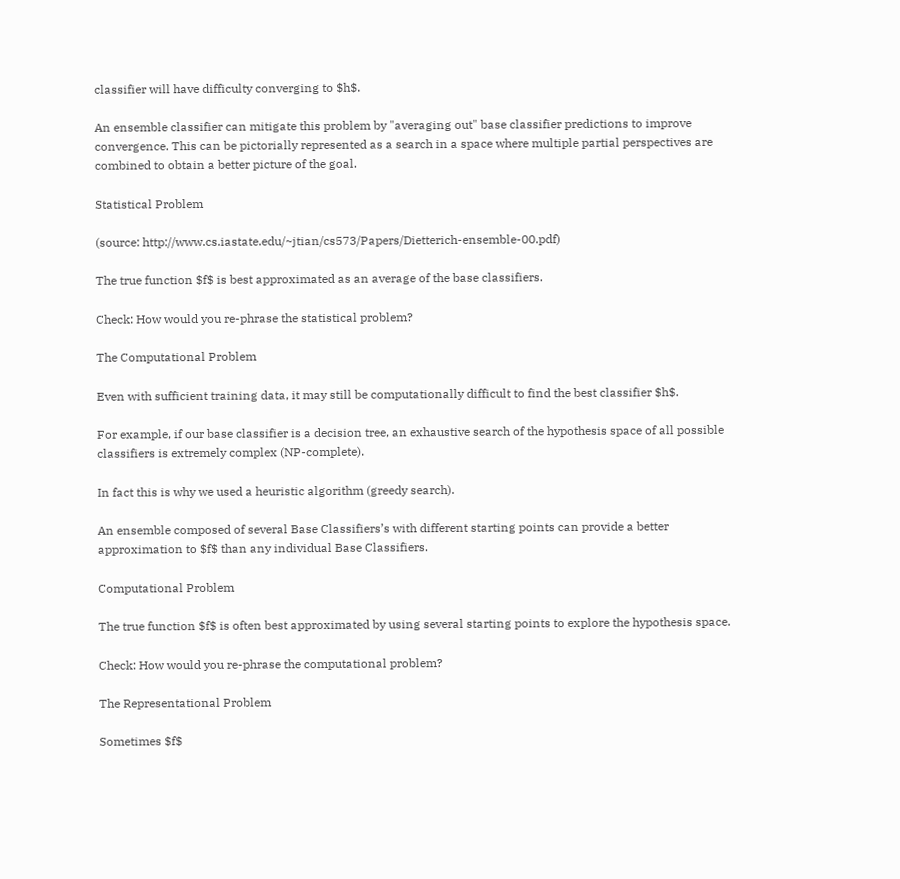classifier will have difficulty converging to $h$.

An ensemble classifier can mitigate this problem by "averaging out" base classifier predictions to improve convergence. This can be pictorially represented as a search in a space where multiple partial perspectives are combined to obtain a better picture of the goal.

Statistical Problem

(source: http://www.cs.iastate.edu/~jtian/cs573/Papers/Dietterich-ensemble-00.pdf)

The true function $f$ is best approximated as an average of the base classifiers.

Check: How would you re-phrase the statistical problem?

The Computational Problem

Even with sufficient training data, it may still be computationally difficult to find the best classifier $h$.

For example, if our base classifier is a decision tree, an exhaustive search of the hypothesis space of all possible classifiers is extremely complex (NP-complete).

In fact this is why we used a heuristic algorithm (greedy search).

An ensemble composed of several Base Classifiers’s with different starting points can provide a better approximation to $f$ than any individual Base Classifiers.

Computational Problem

The true function $f$ is often best approximated by using several starting points to explore the hypothesis space.

Check: How would you re-phrase the computational problem?

The Representational Problem

Sometimes $f$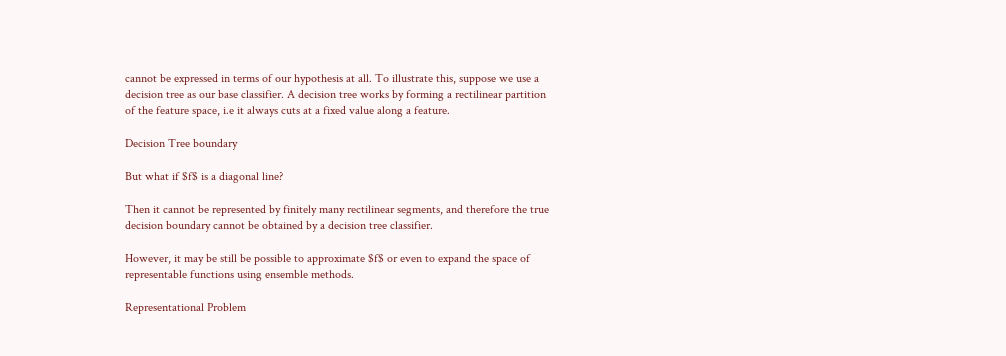cannot be expressed in terms of our hypothesis at all. To illustrate this, suppose we use a decision tree as our base classifier. A decision tree works by forming a rectilinear partition of the feature space, i.e it always cuts at a fixed value along a feature.

Decision Tree boundary

But what if $f$ is a diagonal line?

Then it cannot be represented by finitely many rectilinear segments, and therefore the true decision boundary cannot be obtained by a decision tree classifier.

However, it may be still be possible to approximate $f$ or even to expand the space of representable functions using ensemble methods.

Representational Problem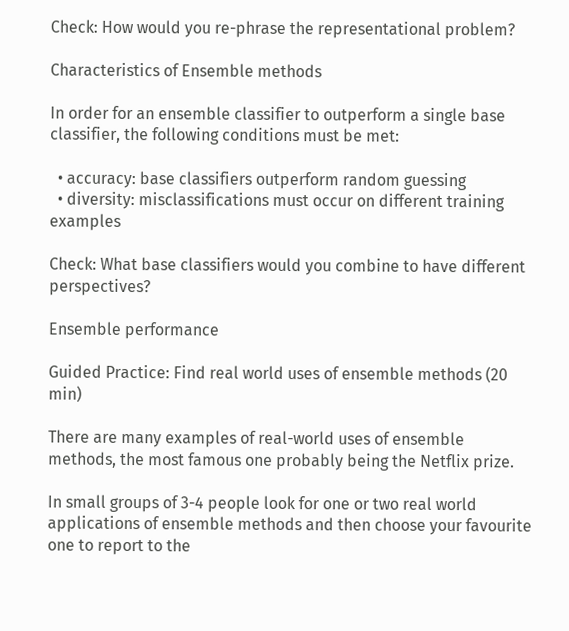Check: How would you re-phrase the representational problem?

Characteristics of Ensemble methods

In order for an ensemble classifier to outperform a single base classifier, the following conditions must be met:

  • accuracy: base classifiers outperform random guessing
  • diversity: misclassifications must occur on different training examples

Check: What base classifiers would you combine to have different perspectives?

Ensemble performance

Guided Practice: Find real world uses of ensemble methods (20 min)

There are many examples of real-world uses of ensemble methods, the most famous one probably being the Netflix prize.

In small groups of 3-4 people look for one or two real world applications of ensemble methods and then choose your favourite one to report to the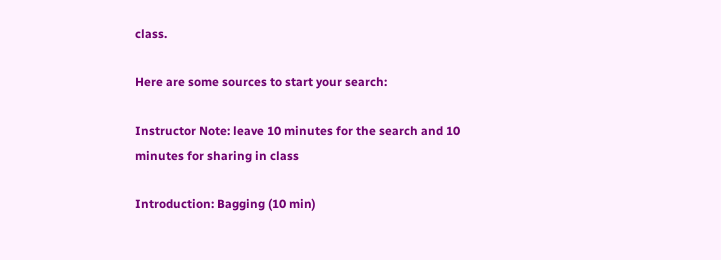class.

Here are some sources to start your search:

Instructor Note: leave 10 minutes for the search and 10 minutes for sharing in class

Introduction: Bagging (10 min)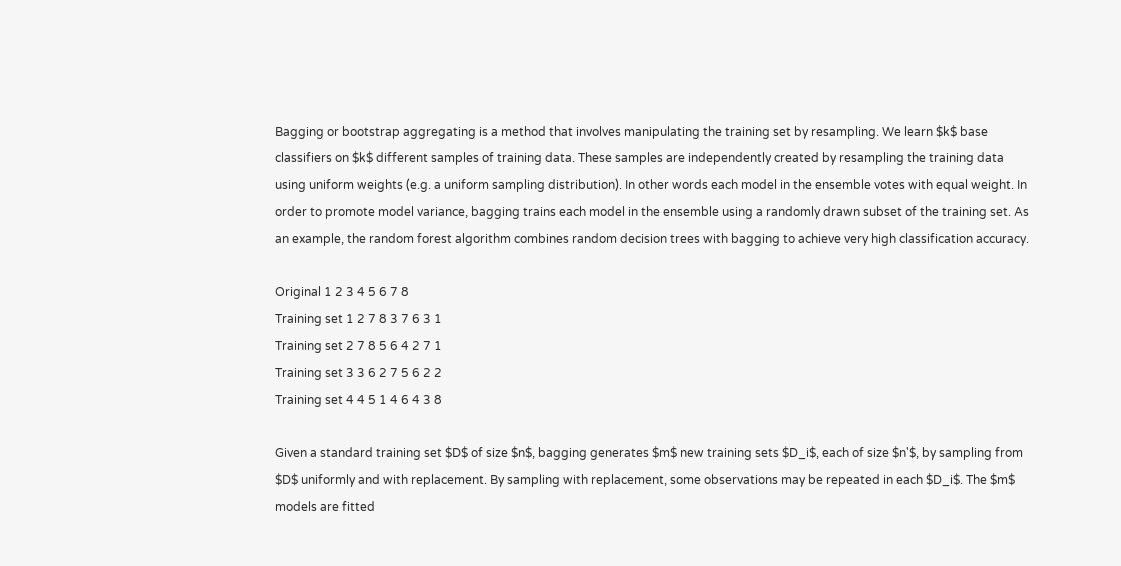Bagging or bootstrap aggregating is a method that involves manipulating the training set by resampling. We learn $k$ base classifiers on $k$ different samples of training data. These samples are independently created by resampling the training data using uniform weights (e.g. a uniform sampling distribution). In other words each model in the ensemble votes with equal weight. In order to promote model variance, bagging trains each model in the ensemble using a randomly drawn subset of the training set. As an example, the random forest algorithm combines random decision trees with bagging to achieve very high classification accuracy.

Original 1 2 3 4 5 6 7 8
Training set 1 2 7 8 3 7 6 3 1
Training set 2 7 8 5 6 4 2 7 1
Training set 3 3 6 2 7 5 6 2 2
Training set 4 4 5 1 4 6 4 3 8

Given a standard training set $D$ of size $n$, bagging generates $m$ new training sets $D_i$, each of size $n'$, by sampling from $D$ uniformly and with replacement. By sampling with replacement, some observations may be repeated in each $D_i$. The $m$ models are fitted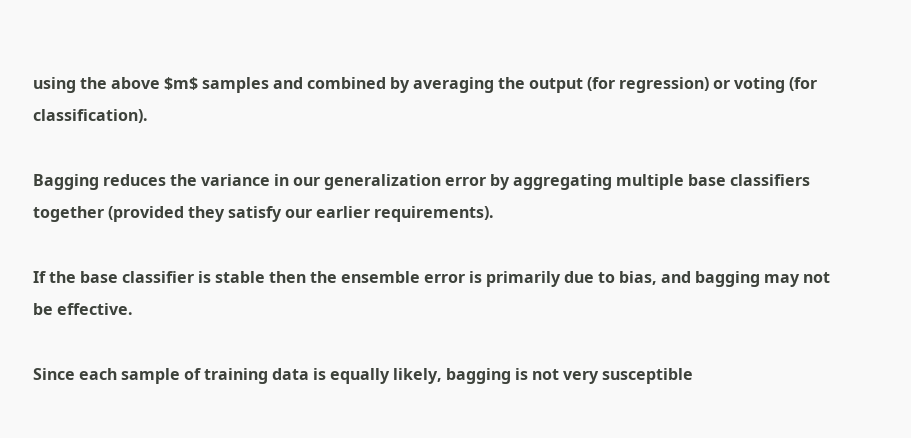using the above $m$ samples and combined by averaging the output (for regression) or voting (for classification).

Bagging reduces the variance in our generalization error by aggregating multiple base classifiers together (provided they satisfy our earlier requirements).

If the base classifier is stable then the ensemble error is primarily due to bias, and bagging may not be effective.

Since each sample of training data is equally likely, bagging is not very susceptible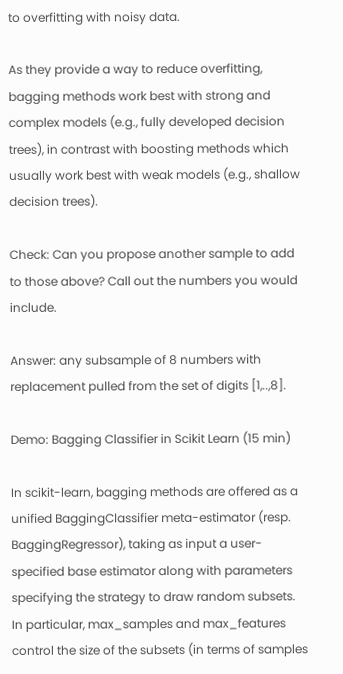to overfitting with noisy data.

As they provide a way to reduce overfitting, bagging methods work best with strong and complex models (e.g., fully developed decision trees), in contrast with boosting methods which usually work best with weak models (e.g., shallow decision trees).

Check: Can you propose another sample to add to those above? Call out the numbers you would include.

Answer: any subsample of 8 numbers with replacement pulled from the set of digits [1,..,8].

Demo: Bagging Classifier in Scikit Learn (15 min)

In scikit-learn, bagging methods are offered as a unified BaggingClassifier meta-estimator (resp. BaggingRegressor), taking as input a user-specified base estimator along with parameters specifying the strategy to draw random subsets. In particular, max_samples and max_features control the size of the subsets (in terms of samples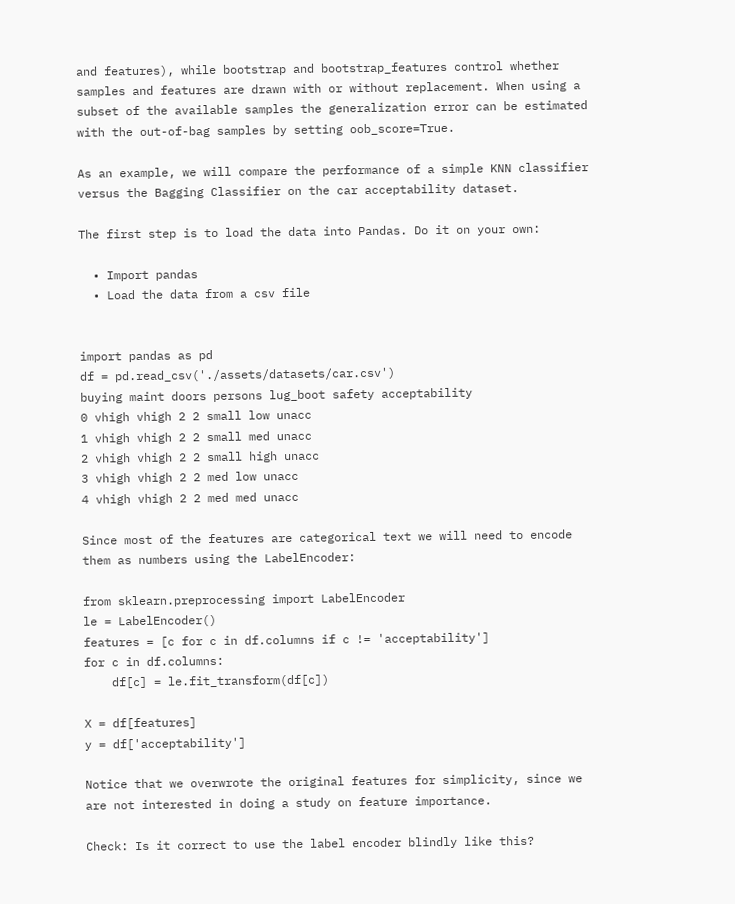and features), while bootstrap and bootstrap_features control whether samples and features are drawn with or without replacement. When using a subset of the available samples the generalization error can be estimated with the out-of-bag samples by setting oob_score=True.

As an example, we will compare the performance of a simple KNN classifier versus the Bagging Classifier on the car acceptability dataset.

The first step is to load the data into Pandas. Do it on your own:

  • Import pandas
  • Load the data from a csv file


import pandas as pd
df = pd.read_csv('./assets/datasets/car.csv')
buying maint doors persons lug_boot safety acceptability
0 vhigh vhigh 2 2 small low unacc
1 vhigh vhigh 2 2 small med unacc
2 vhigh vhigh 2 2 small high unacc
3 vhigh vhigh 2 2 med low unacc
4 vhigh vhigh 2 2 med med unacc

Since most of the features are categorical text we will need to encode them as numbers using the LabelEncoder:

from sklearn.preprocessing import LabelEncoder
le = LabelEncoder()
features = [c for c in df.columns if c != 'acceptability']
for c in df.columns:
    df[c] = le.fit_transform(df[c])

X = df[features]
y = df['acceptability']

Notice that we overwrote the original features for simplicity, since we are not interested in doing a study on feature importance.

Check: Is it correct to use the label encoder blindly like this?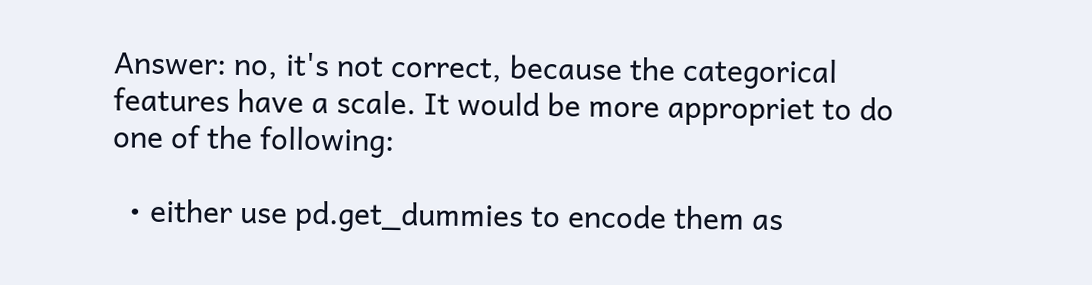Answer: no, it's not correct, because the categorical features have a scale. It would be more appropriet to do one of the following:

  • either use pd.get_dummies to encode them as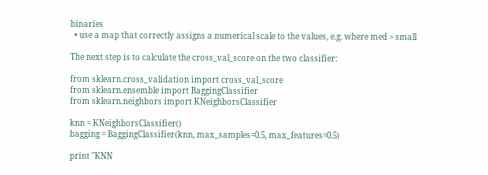binaries
  • use a map that correctly assigns a numerical scale to the values, e.g. where med > small

The next step is to calculate the cross_val_score on the two classifier:

from sklearn.cross_validation import cross_val_score
from sklearn.ensemble import BaggingClassifier
from sklearn.neighbors import KNeighborsClassifier

knn = KNeighborsClassifier()
bagging = BaggingClassifier(knn, max_samples=0.5, max_features=0.5)

print "KNN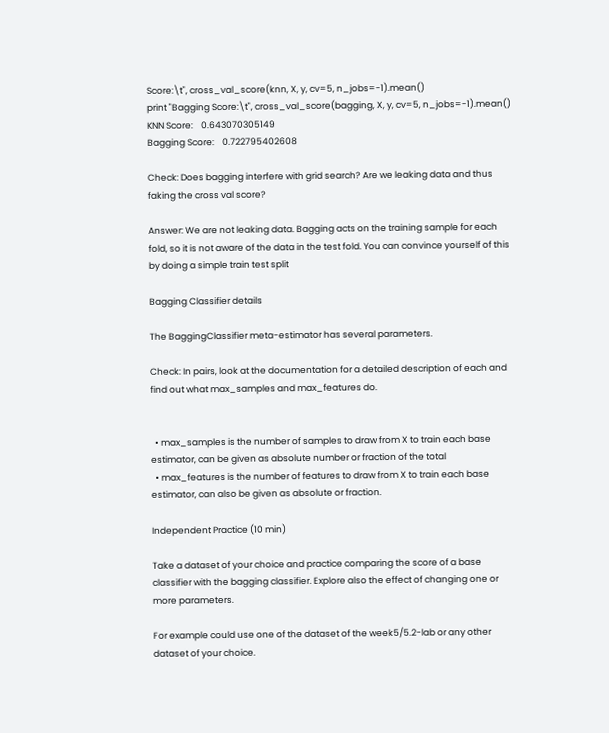Score:\t", cross_val_score(knn, X, y, cv=5, n_jobs=-1).mean()
print "Bagging Score:\t", cross_val_score(bagging, X, y, cv=5, n_jobs=-1).mean()
KNN Score:    0.643070305149
Bagging Score:    0.722795402608

Check: Does bagging interfere with grid search? Are we leaking data and thus faking the cross val score?

Answer: We are not leaking data. Bagging acts on the training sample for each fold, so it is not aware of the data in the test fold. You can convince yourself of this by doing a simple train test split

Bagging Classifier details

The BaggingClassifier meta-estimator has several parameters.

Check: In pairs, look at the documentation for a detailed description of each and find out what max_samples and max_features do.


  • max_samples is the number of samples to draw from X to train each base estimator, can be given as absolute number or fraction of the total
  • max_features is the number of features to draw from X to train each base estimator, can also be given as absolute or fraction.

Independent Practice (10 min)

Take a dataset of your choice and practice comparing the score of a base classifier with the bagging classifier. Explore also the effect of changing one or more parameters.

For example could use one of the dataset of the week5/5.2-lab or any other dataset of your choice.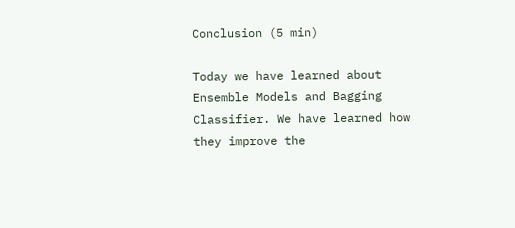Conclusion (5 min)

Today we have learned about Ensemble Models and Bagging Classifier. We have learned how they improve the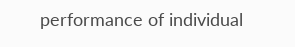performance of individual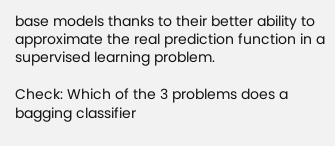base models thanks to their better ability to approximate the real prediction function in a supervised learning problem.

Check: Which of the 3 problems does a bagging classifier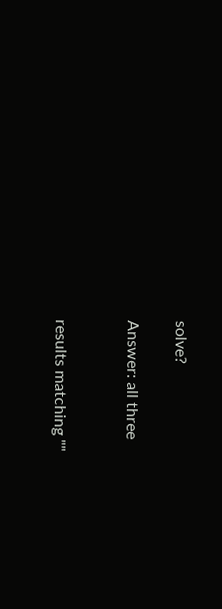solve?

Answer: all three


results matching ""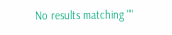No results matching ""